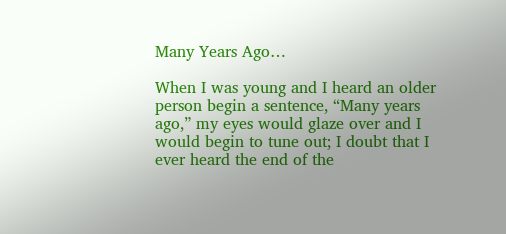Many Years Ago…

When I was young and I heard an older person begin a sentence, “Many years ago,” my eyes would glaze over and I would begin to tune out; I doubt that I ever heard the end of the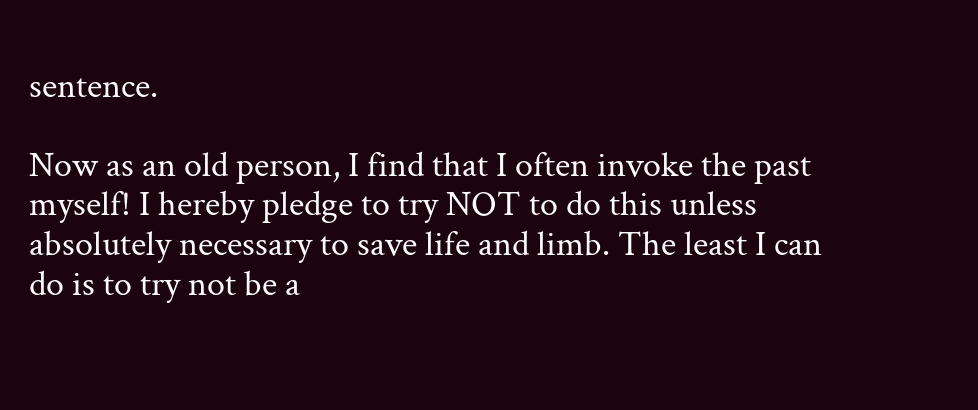sentence.

Now as an old person, I find that I often invoke the past myself! I hereby pledge to try NOT to do this unless absolutely necessary to save life and limb. The least I can do is to try not be a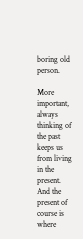boring old person.

More important, always thinking of the past keeps us from living in the present. And the present of course is where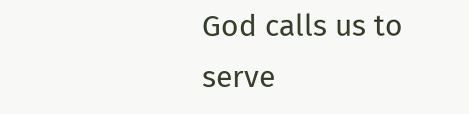God calls us to serve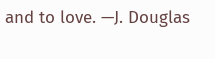and to love. —J. Douglas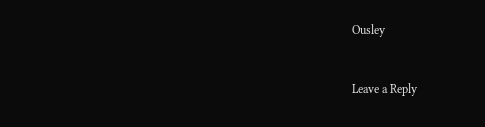Ousley


Leave a Reply